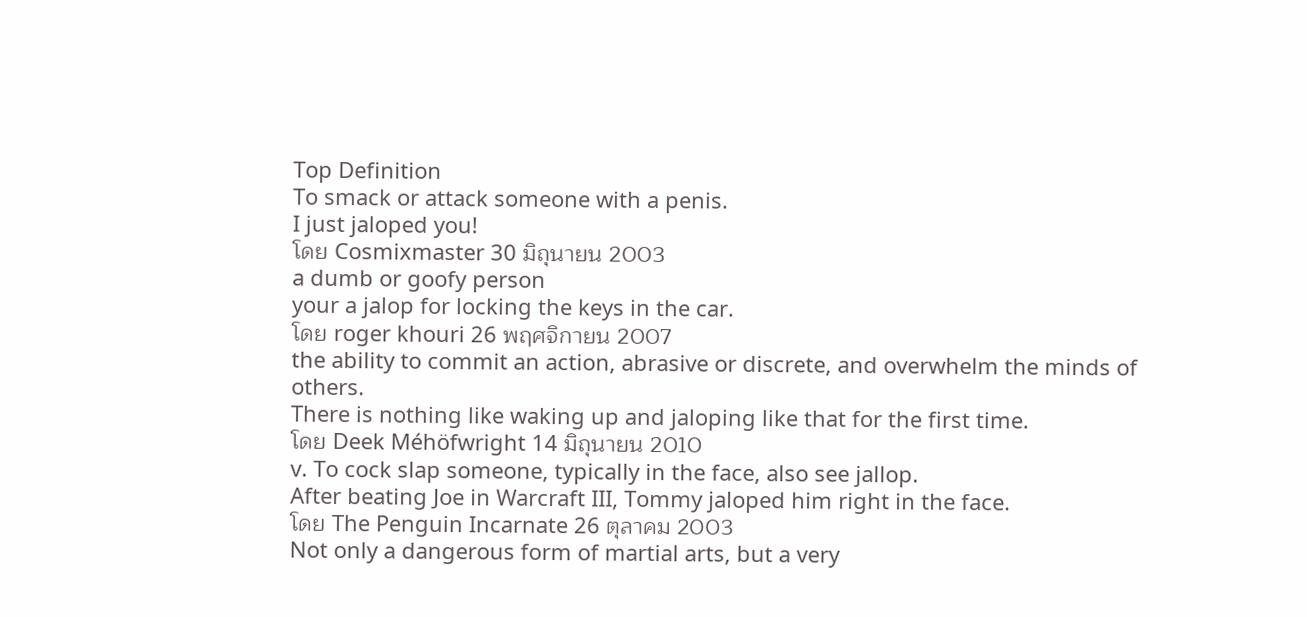Top Definition
To smack or attack someone with a penis.
I just jaloped you!
โดย Cosmixmaster 30 มิถุนายน 2003
a dumb or goofy person
your a jalop for locking the keys in the car.
โดย roger khouri 26 พฤศจิกายน 2007
the ability to commit an action, abrasive or discrete, and overwhelm the minds of others.
There is nothing like waking up and jaloping like that for the first time.
โดย Deek Méhöfwright 14 มิถุนายน 2010
v. To cock slap someone, typically in the face, also see jallop.
After beating Joe in Warcraft III, Tommy jaloped him right in the face.
โดย The Penguin Incarnate 26 ตุลาคม 2003
Not only a dangerous form of martial arts, but a very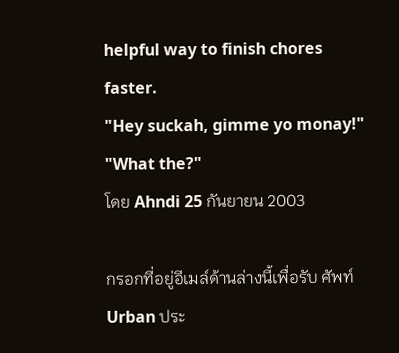helpful way to finish chores faster.
"Hey suckah, gimme yo monay!"
"What the?"
โดย Ahndi 25 กันยายน 2003

กรอกที่อยู่อีเมล์ด้านล่างนี้เพื่อรับ ศัพท์ Urban ประ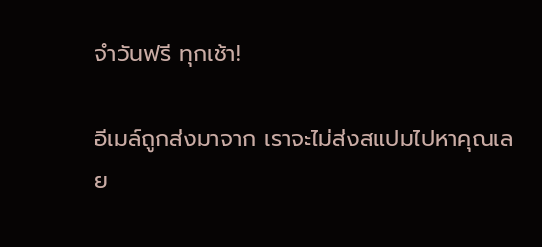จำวันฟรี ทุกเช้า!

อีเมล์ถูกส่งมาจาก เราจะไม่ส่งสแปมไปหาคุณเลย